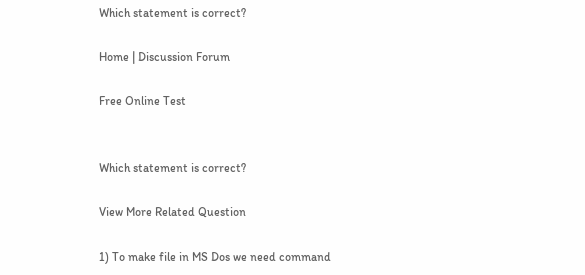Which statement is correct?

Home | Discussion Forum

Free Online Test


Which statement is correct?

View More Related Question

1) To make file in MS Dos we need command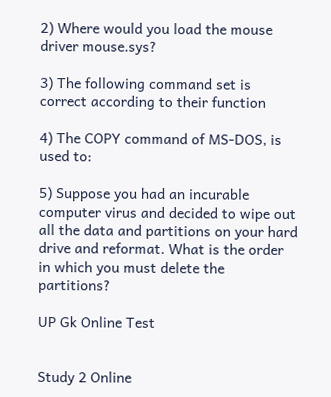2) Where would you load the mouse driver mouse.sys?

3) The following command set is correct according to their function

4) The COPY command of MS-DOS, is used to:

5) Suppose you had an incurable computer virus and decided to wipe out all the data and partitions on your hard drive and reformat. What is the order in which you must delete the partitions?

UP Gk Online Test


Study 2 Online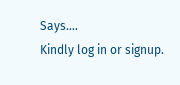Says....
Kindly log in or signup.